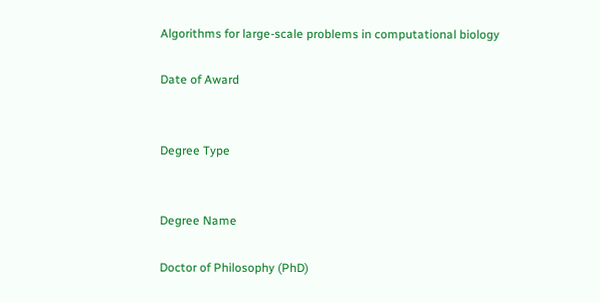Algorithms for large-scale problems in computational biology

Date of Award


Degree Type


Degree Name

Doctor of Philosophy (PhD)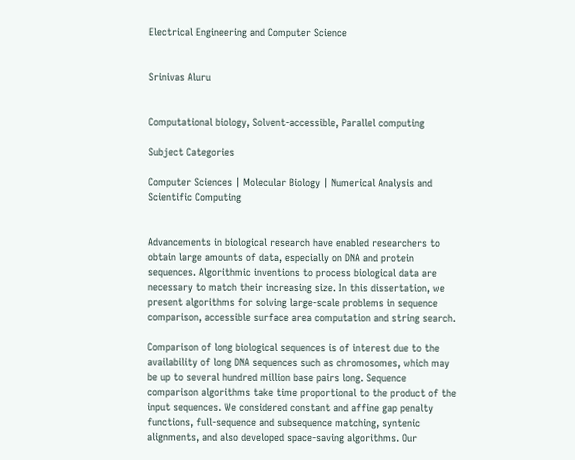Electrical Engineering and Computer Science


Srinivas Aluru


Computational biology, Solvent-accessible, Parallel computing

Subject Categories

Computer Sciences | Molecular Biology | Numerical Analysis and Scientific Computing


Advancements in biological research have enabled researchers to obtain large amounts of data, especially on DNA and protein sequences. Algorithmic inventions to process biological data are necessary to match their increasing size. In this dissertation, we present algorithms for solving large-scale problems in sequence comparison, accessible surface area computation and string search.

Comparison of long biological sequences is of interest due to the availability of long DNA sequences such as chromosomes, which may be up to several hundred million base pairs long. Sequence comparison algorithms take time proportional to the product of the input sequences. We considered constant and affine gap penalty functions, full-sequence and subsequence matching, syntenic alignments, and also developed space-saving algorithms. Our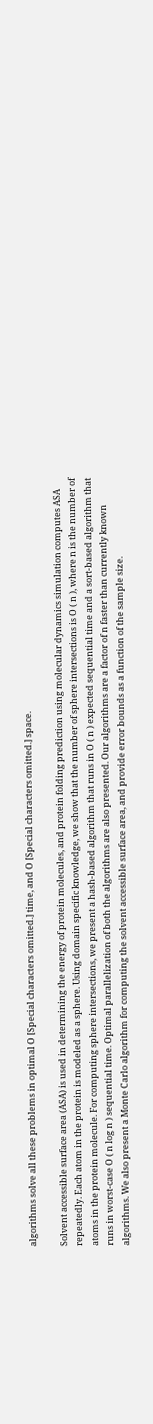algorithms solve all these problems in optimal O [Special characters omitted.] time, and O [Special characters omitted.] space.

Solvent accessible surface area (ASA) is used in determining the energy of protein molecules, and protein folding prediction using molecular dynamics simulation computes ASA repeatedly. Each atom in the protein is modeled as a sphere. Using domain specific knowledge, we show that the number of sphere intersections is O ( n ), where n is the number of atoms in the protein molecule. For computing sphere intersections, we present a hash-based algorithm that runs in O ( n ) expected sequential time and a sort-based algorithm that runs in worst-case O ( n log n ) sequential time. Optimal parallelization of both the algorithms are also presented. Our algorithms are a factor of n faster than currently known algorithms. We also present a Monte Carlo algorithm for computing the solvent accessible surface area, and provide error bounds as a function of the sample size.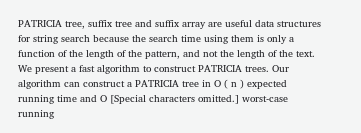PATRICIA tree, suffix tree and suffix array are useful data structures for string search because the search time using them is only a function of the length of the pattern, and not the length of the text. We present a fast algorithm to construct PATRICIA trees. Our algorithm can construct a PATRICIA tree in O ( n ) expected running time and O [Special characters omitted.] worst-case running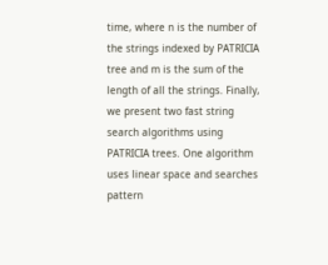time, where n is the number of the strings indexed by PATRICIA tree and m is the sum of the length of all the strings. Finally, we present two fast string search algorithms using PATRICIA trees. One algorithm uses linear space and searches pattern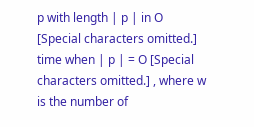p with length | p | in O [Special characters omitted.] time when | p | = O [Special characters omitted.] , where w is the number of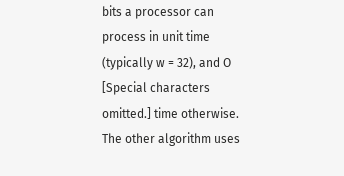bits a processor can process in unit time (typically w = 32), and O [Special characters omitted.] time otherwise. The other algorithm uses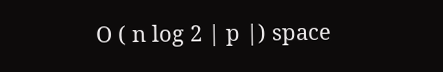O ( n log 2 | p |) space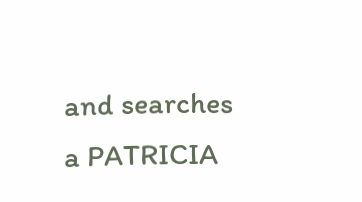and searches a PATRICIA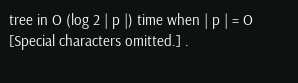tree in O (log 2 | p |) time when | p | = O [Special characters omitted.] .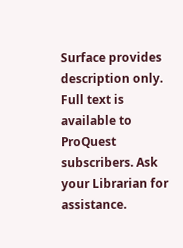Surface provides description only. Full text is available to ProQuest subscribers. Ask your Librarian for assistance.